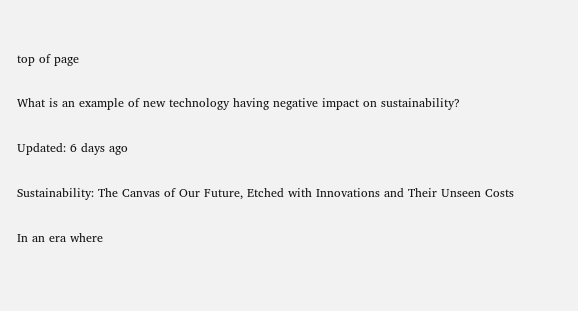top of page

What is an example of new technology having negative impact on sustainability?

Updated: 6 days ago

Sustainability: The Canvas of Our Future, Etched with Innovations and Their Unseen Costs

In an era where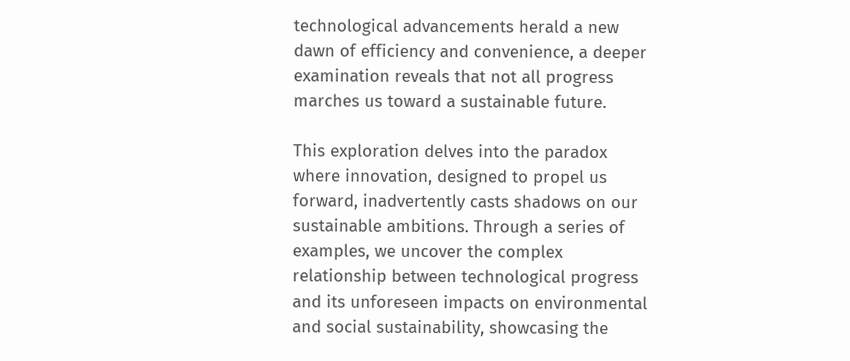technological advancements herald a new dawn of efficiency and convenience, a deeper examination reveals that not all progress marches us toward a sustainable future.

This exploration delves into the paradox where innovation, designed to propel us forward, inadvertently casts shadows on our sustainable ambitions. Through a series of examples, we uncover the complex relationship between technological progress and its unforeseen impacts on environmental and social sustainability, showcasing the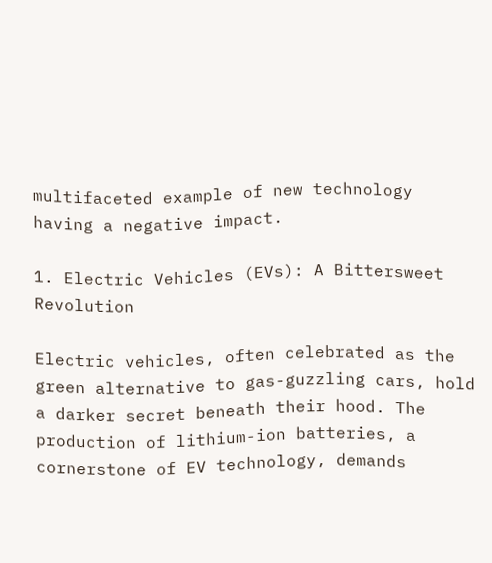multifaceted example of new technology having a negative impact.

1. Electric Vehicles (EVs): A Bittersweet Revolution

Electric vehicles, often celebrated as the green alternative to gas-guzzling cars, hold a darker secret beneath their hood. The production of lithium-ion batteries, a cornerstone of EV technology, demands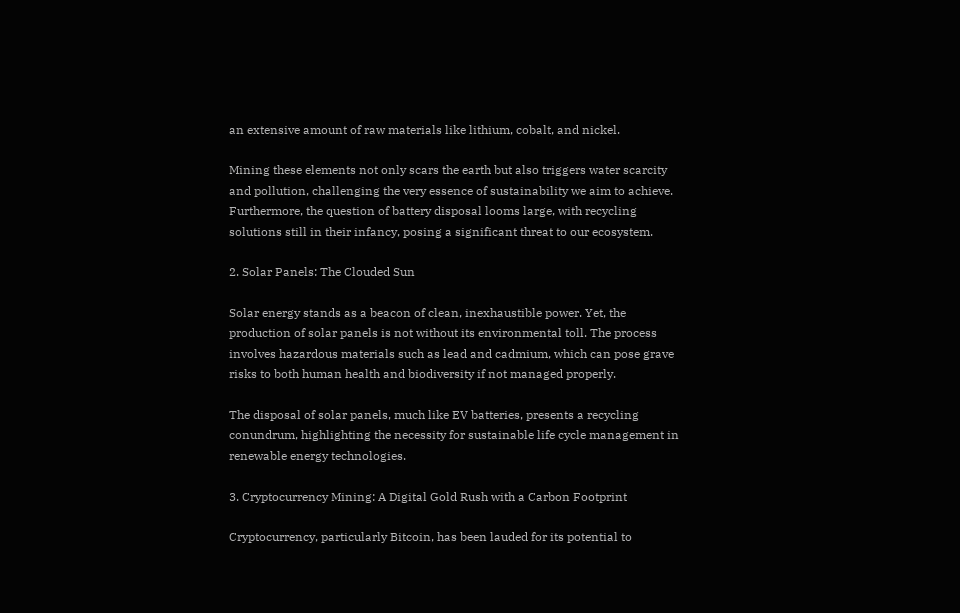an extensive amount of raw materials like lithium, cobalt, and nickel.

Mining these elements not only scars the earth but also triggers water scarcity and pollution, challenging the very essence of sustainability we aim to achieve. Furthermore, the question of battery disposal looms large, with recycling solutions still in their infancy, posing a significant threat to our ecosystem.

2. Solar Panels: The Clouded Sun

Solar energy stands as a beacon of clean, inexhaustible power. Yet, the production of solar panels is not without its environmental toll. The process involves hazardous materials such as lead and cadmium, which can pose grave risks to both human health and biodiversity if not managed properly.

The disposal of solar panels, much like EV batteries, presents a recycling conundrum, highlighting the necessity for sustainable life cycle management in renewable energy technologies.

3. Cryptocurrency Mining: A Digital Gold Rush with a Carbon Footprint

Cryptocurrency, particularly Bitcoin, has been lauded for its potential to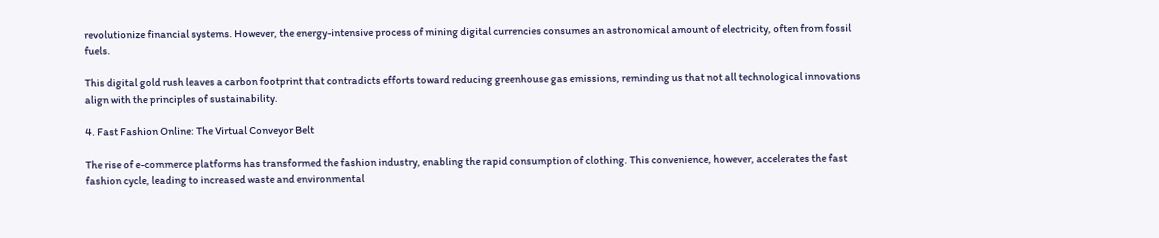revolutionize financial systems. However, the energy-intensive process of mining digital currencies consumes an astronomical amount of electricity, often from fossil fuels.

This digital gold rush leaves a carbon footprint that contradicts efforts toward reducing greenhouse gas emissions, reminding us that not all technological innovations align with the principles of sustainability.

4. Fast Fashion Online: The Virtual Conveyor Belt

The rise of e-commerce platforms has transformed the fashion industry, enabling the rapid consumption of clothing. This convenience, however, accelerates the fast fashion cycle, leading to increased waste and environmental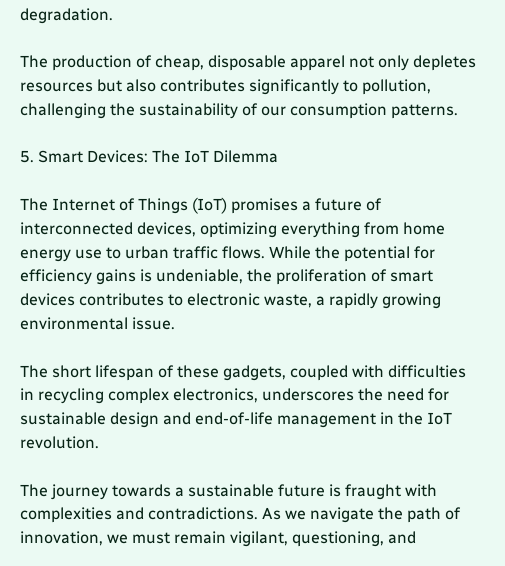degradation.

The production of cheap, disposable apparel not only depletes resources but also contributes significantly to pollution, challenging the sustainability of our consumption patterns.

5. Smart Devices: The IoT Dilemma

The Internet of Things (IoT) promises a future of interconnected devices, optimizing everything from home energy use to urban traffic flows. While the potential for efficiency gains is undeniable, the proliferation of smart devices contributes to electronic waste, a rapidly growing environmental issue.

The short lifespan of these gadgets, coupled with difficulties in recycling complex electronics, underscores the need for sustainable design and end-of-life management in the IoT revolution.

The journey towards a sustainable future is fraught with complexities and contradictions. As we navigate the path of innovation, we must remain vigilant, questioning, and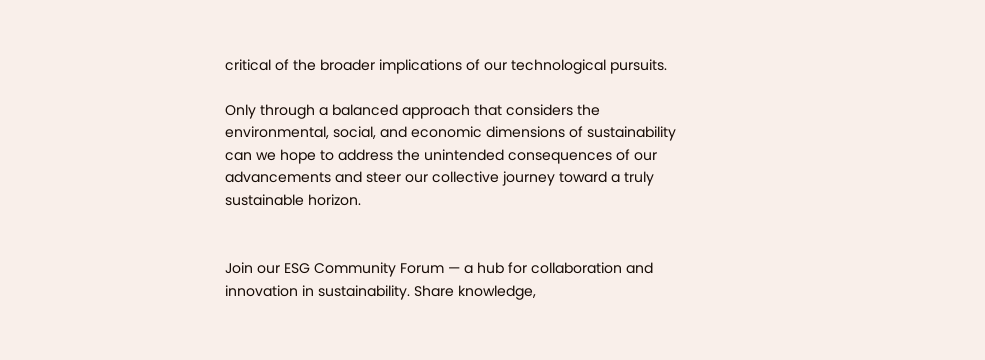critical of the broader implications of our technological pursuits.

Only through a balanced approach that considers the environmental, social, and economic dimensions of sustainability can we hope to address the unintended consequences of our advancements and steer our collective journey toward a truly sustainable horizon.


Join our ESG Community Forum — a hub for collaboration and innovation in sustainability. Share knowledge,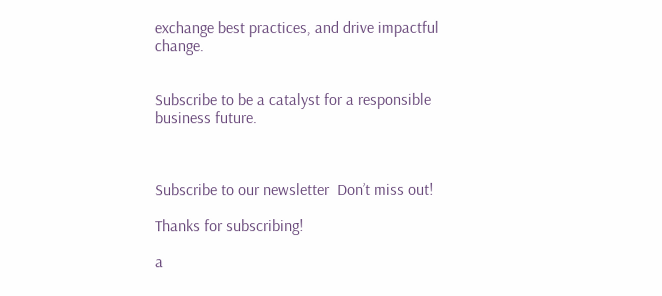exchange best practices, and drive impactful change.


Subscribe to be a catalyst for a responsible business future.



Subscribe to our newsletter  Don’t miss out!

Thanks for subscribing!

a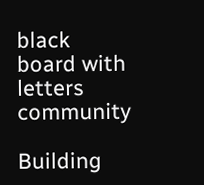black board with letters community

Building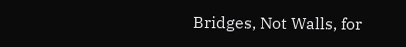Bridges, Not Walls, for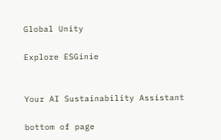Global Unity

Explore ESGinie


Your AI Sustainability Assistant

bottom of page